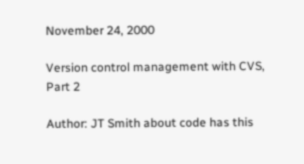November 24, 2000

Version control management with CVS, Part 2

Author: JT Smith about code has this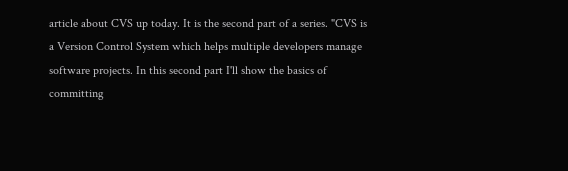article about CVS up today. It is the second part of a series. "CVS is a Version Control System which helps multiple developers manage software projects. In this second part I'll show the basics of committing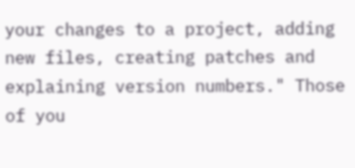your changes to a project, adding new files, creating patches and explaining version numbers." Those of you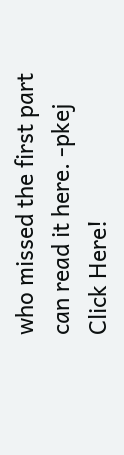who missed the first part can read it here. -pkej
Click Here!